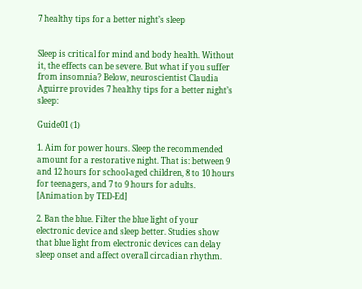7 healthy tips for a better night’s sleep


Sleep is critical for mind and body health. Without it, the effects can be severe. But what if you suffer from insomnia? Below, neuroscientist Claudia Aguirre provides 7 healthy tips for a better night’s sleep:

Guide01 (1)

1. Aim for power hours. Sleep the recommended amount for a restorative night. That is: between 9 and 12 hours for school-aged children, 8 to 10 hours for teenagers, and 7 to 9 hours for adults. [Animation by TED-Ed]

2. Ban the blue. Filter the blue light of your electronic device and sleep better. Studies show that blue light from electronic devices can delay sleep onset and affect overall circadian rhythm.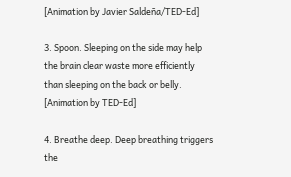[Animation by Javier Saldeña/TED-Ed]

3. Spoon. Sleeping on the side may help the brain clear waste more efficiently than sleeping on the back or belly. [Animation by TED-Ed]

4. Breathe deep. Deep breathing triggers the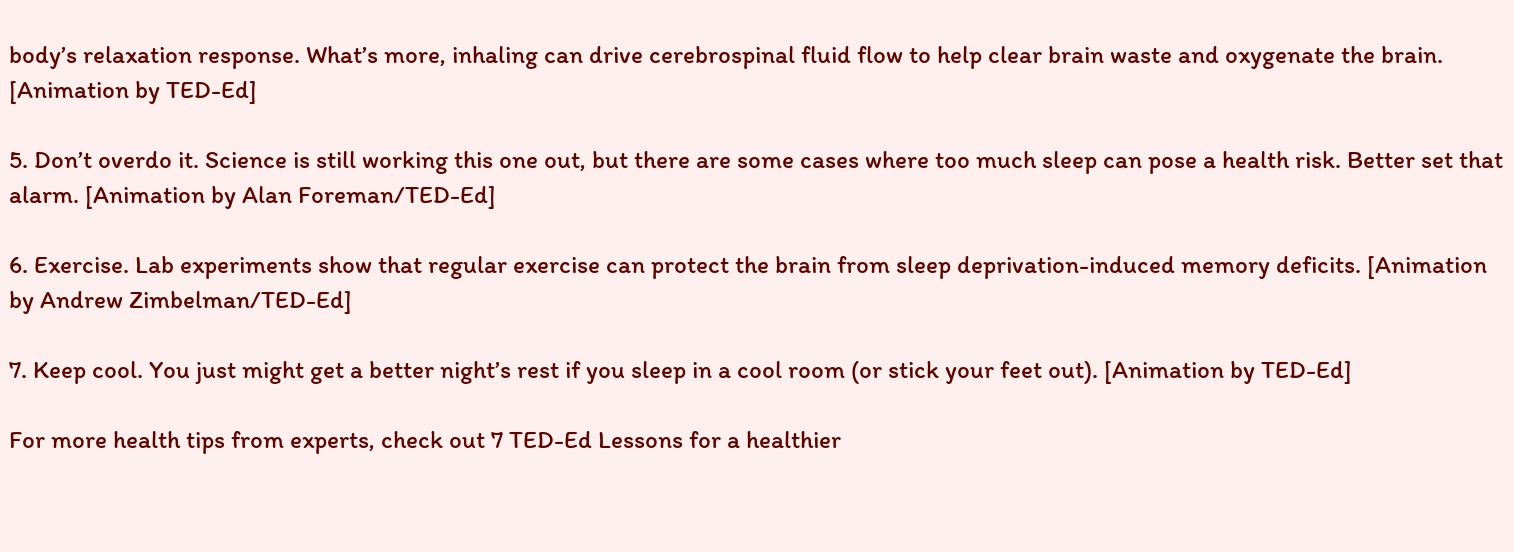body’s relaxation response. What’s more, inhaling can drive cerebrospinal fluid flow to help clear brain waste and oxygenate the brain. [Animation by TED-Ed]

5. Don’t overdo it. Science is still working this one out, but there are some cases where too much sleep can pose a health risk. Better set that alarm. [Animation by Alan Foreman/TED-Ed]

6. Exercise. Lab experiments show that regular exercise can protect the brain from sleep deprivation-induced memory deficits. [Animation by Andrew Zimbelman/TED-Ed]

7. Keep cool. You just might get a better night’s rest if you sleep in a cool room (or stick your feet out). [Animation by TED-Ed]

For more health tips from experts, check out 7 TED-Ed Lessons for a healthier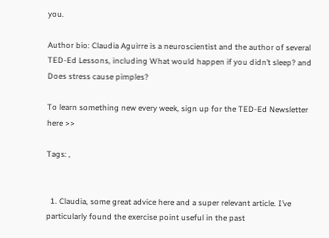you.

Author bio: Claudia Aguirre is a neuroscientist and the author of several TED-Ed Lessons, including What would happen if you didn’t sleep? and Does stress cause pimples?

To learn something new every week, sign up for the TED-Ed Newsletter here >>

Tags: ,


  1. Claudia, some great advice here and a super relevant article. I’ve particularly found the exercise point useful in the past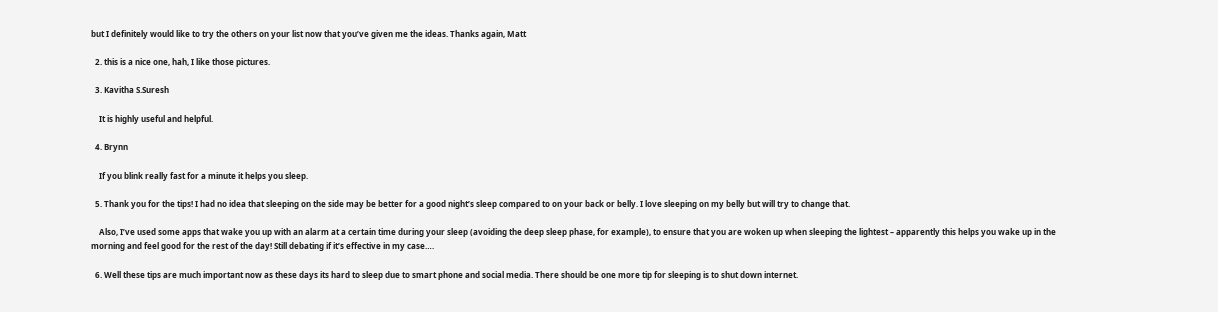but I definitely would like to try the others on your list now that you’ve given me the ideas. Thanks again, Matt

  2. this is a nice one, hah, I like those pictures.

  3. Kavitha S.Suresh

    It is highly useful and helpful.

  4. Brynn

    If you blink really fast for a minute it helps you sleep.

  5. Thank you for the tips! I had no idea that sleeping on the side may be better for a good night’s sleep compared to on your back or belly. I love sleeping on my belly but will try to change that.

    Also, I’ve used some apps that wake you up with an alarm at a certain time during your sleep (avoiding the deep sleep phase, for example), to ensure that you are woken up when sleeping the lightest – apparently this helps you wake up in the morning and feel good for the rest of the day! Still debating if it’s effective in my case….

  6. Well these tips are much important now as these days its hard to sleep due to smart phone and social media. There should be one more tip for sleeping is to shut down internet.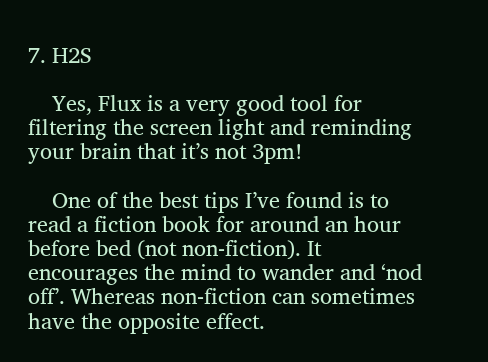7. H2S

    Yes, Flux is a very good tool for filtering the screen light and reminding your brain that it’s not 3pm!

    One of the best tips I’ve found is to read a fiction book for around an hour before bed (not non-fiction). It encourages the mind to wander and ‘nod off’. Whereas non-fiction can sometimes have the opposite effect.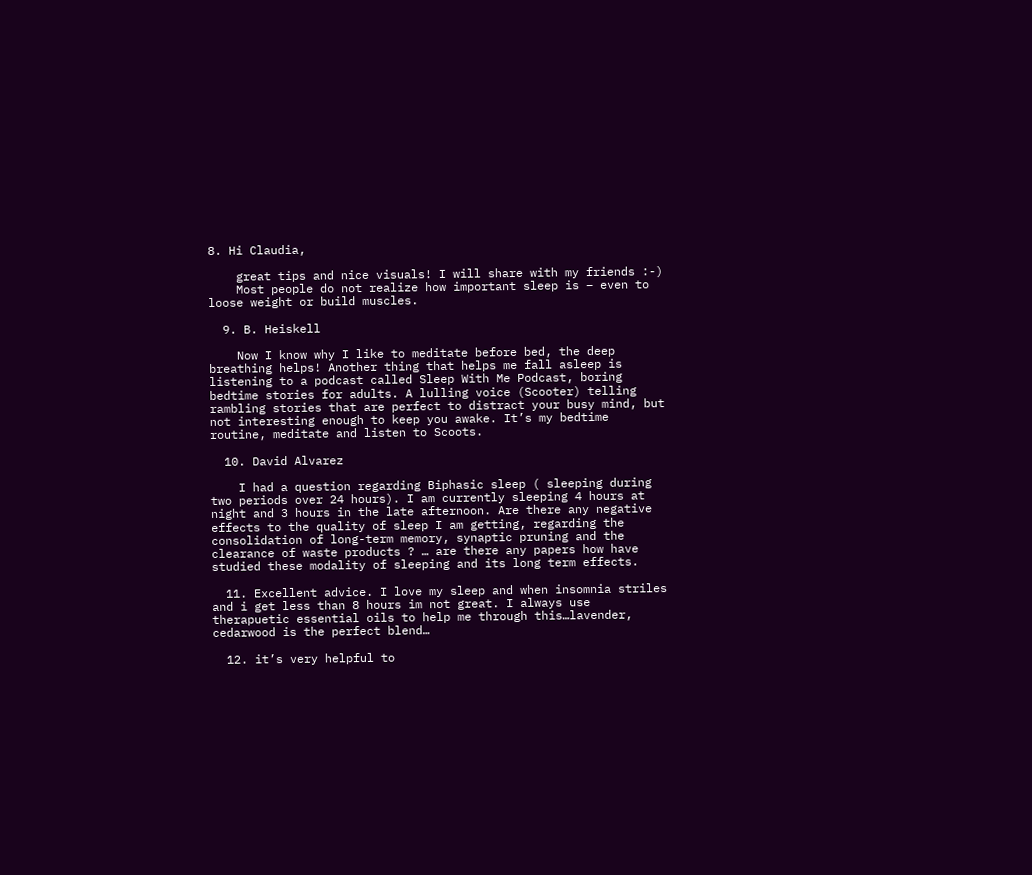8. Hi Claudia,

    great tips and nice visuals! I will share with my friends :-)
    Most people do not realize how important sleep is – even to loose weight or build muscles.

  9. B. Heiskell

    Now I know why I like to meditate before bed, the deep breathing helps! Another thing that helps me fall asleep is listening to a podcast called Sleep With Me Podcast, boring bedtime stories for adults. A lulling voice (Scooter) telling rambling stories that are perfect to distract your busy mind, but not interesting enough to keep you awake. It’s my bedtime routine, meditate and listen to Scoots.

  10. David Alvarez

    I had a question regarding Biphasic sleep ( sleeping during two periods over 24 hours). I am currently sleeping 4 hours at night and 3 hours in the late afternoon. Are there any negative effects to the quality of sleep I am getting, regarding the consolidation of long-term memory, synaptic pruning and the clearance of waste products ? … are there any papers how have studied these modality of sleeping and its long term effects.

  11. Excellent advice. I love my sleep and when insomnia striles and i get less than 8 hours im not great. I always use therapuetic essential oils to help me through this…lavender, cedarwood is the perfect blend…

  12. it’s very helpful to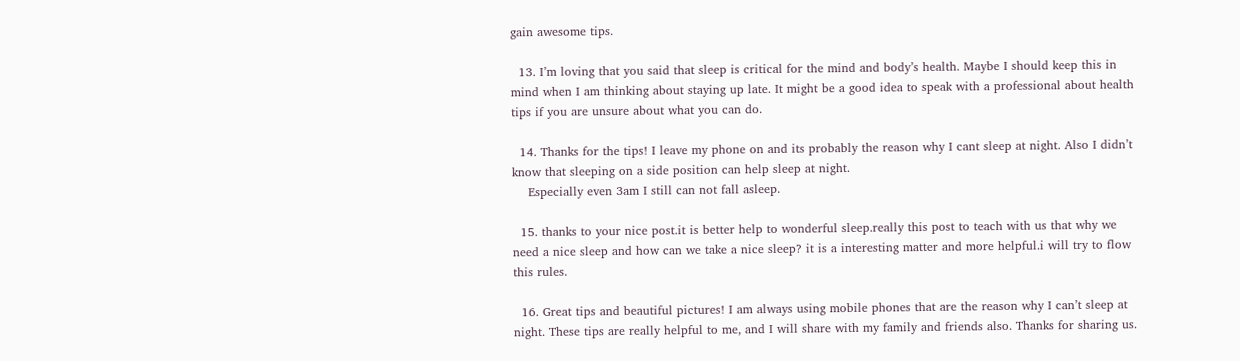gain awesome tips.

  13. I’m loving that you said that sleep is critical for the mind and body’s health. Maybe I should keep this in mind when I am thinking about staying up late. It might be a good idea to speak with a professional about health tips if you are unsure about what you can do.

  14. Thanks for the tips! I leave my phone on and its probably the reason why I cant sleep at night. Also I didn’t know that sleeping on a side position can help sleep at night.
    Especially even 3am I still can not fall asleep.

  15. thanks to your nice post.it is better help to wonderful sleep.really this post to teach with us that why we need a nice sleep and how can we take a nice sleep? it is a interesting matter and more helpful.i will try to flow this rules.

  16. Great tips and beautiful pictures! I am always using mobile phones that are the reason why I can’t sleep at night. These tips are really helpful to me, and I will share with my family and friends also. Thanks for sharing us.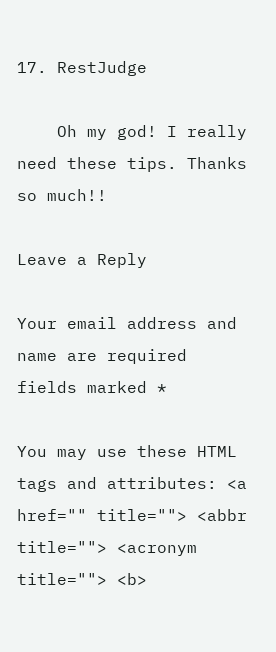17. RestJudge

    Oh my god! I really need these tips. Thanks so much!!

Leave a Reply

Your email address and name are required fields marked *

You may use these HTML tags and attributes: <a href="" title=""> <abbr title=""> <acronym title=""> <b>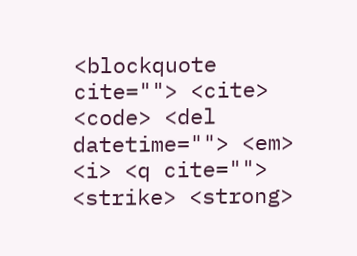<blockquote cite=""> <cite> <code> <del datetime=""> <em> <i> <q cite=""> <strike> <strong>